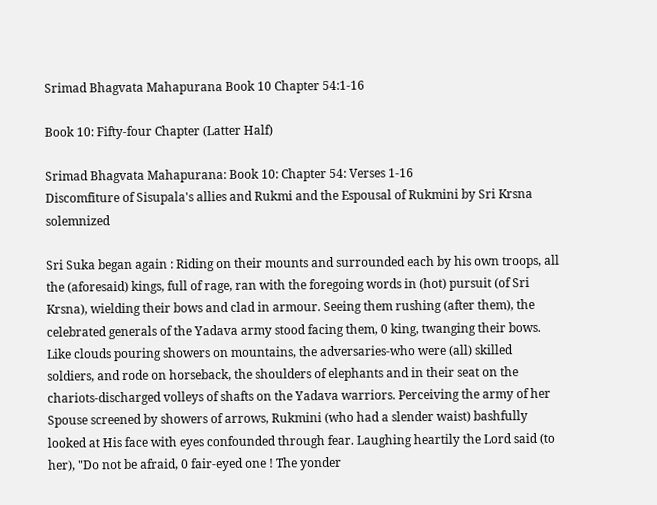Srimad Bhagvata Mahapurana Book 10 Chapter 54:1-16

Book 10: Fifty-four Chapter (Latter Half)

Srimad Bhagvata Mahapurana: Book 10: Chapter 54: Verses 1-16
Discomfiture of Sisupala's allies and Rukmi and the Espousal of Rukmini by Sri Krsna solemnized

Sri Suka began again : Riding on their mounts and surrounded each by his own troops, all the (aforesaid) kings, full of rage, ran with the foregoing words in (hot) pursuit (of Sri Krsna), wielding their bows and clad in armour. Seeing them rushing (after them), the celebrated generals of the Yadava army stood facing them, 0 king, twanging their bows. Like clouds pouring showers on mountains, the adversaries-who were (all) skilled soldiers, and rode on horseback, the shoulders of elephants and in their seat on the chariots-discharged volleys of shafts on the Yadava warriors. Perceiving the army of her Spouse screened by showers of arrows, Rukmini (who had a slender waist) bashfully looked at His face with eyes confounded through fear. Laughing heartily the Lord said (to her), "Do not be afraid, 0 fair-eyed one ! The yonder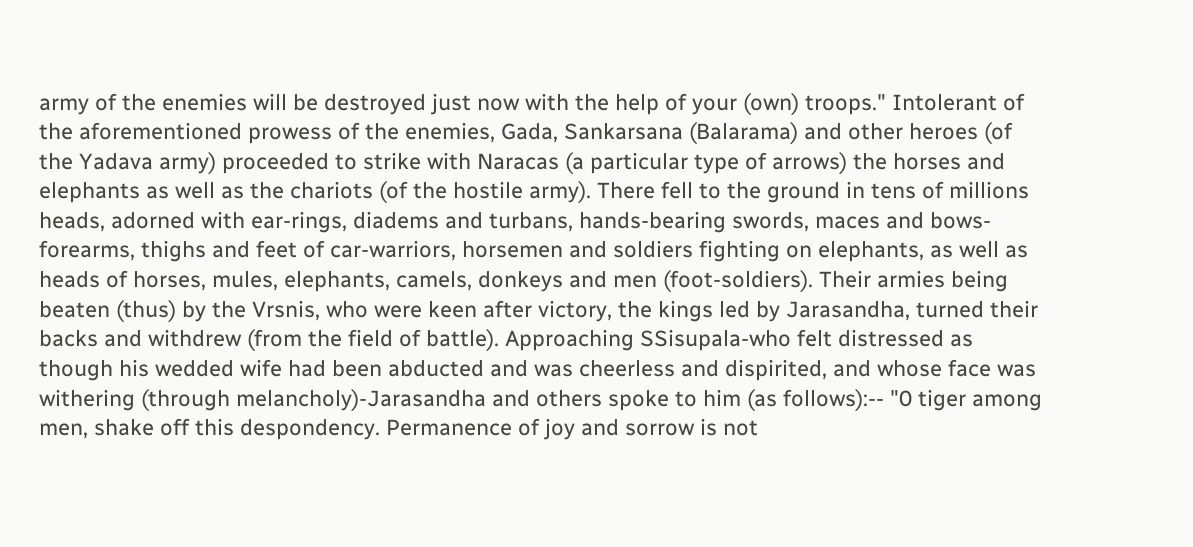army of the enemies will be destroyed just now with the help of your (own) troops." Intolerant of the aforementioned prowess of the enemies, Gada, Sankarsana (Balarama) and other heroes (of the Yadava army) proceeded to strike with Naracas (a particular type of arrows) the horses and elephants as well as the chariots (of the hostile army). There fell to the ground in tens of millions heads, adorned with ear-rings, diadems and turbans, hands-bearing swords, maces and bows-forearms, thighs and feet of car-warriors, horsemen and soldiers fighting on elephants, as well as heads of horses, mules, elephants, camels, donkeys and men (foot-soldiers). Their armies being beaten (thus) by the Vrsnis, who were keen after victory, the kings led by Jarasandha, turned their backs and withdrew (from the field of battle). Approaching SSisupala-who felt distressed as though his wedded wife had been abducted and was cheerless and dispirited, and whose face was withering (through melancholy)-Jarasandha and others spoke to him (as follows):-- "0 tiger among men, shake off this despondency. Permanence of joy and sorrow is not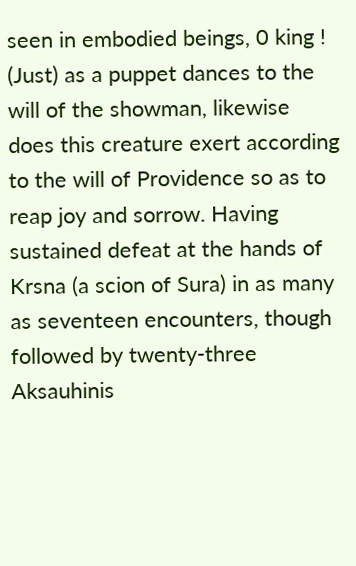seen in embodied beings, 0 king ! (Just) as a puppet dances to the will of the showman, likewise does this creature exert according to the will of Providence so as to reap joy and sorrow. Having sustained defeat at the hands of Krsna (a scion of Sura) in as many as seventeen encounters, though followed by twenty-three Aksauhinis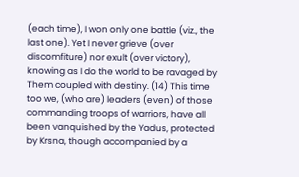(each time), I won only one battle (viz., the last one). Yet I never grieve (over discomfiture) nor exult (over victory), knowing as I do the world to be ravaged by Them coupled with destiny. (14) This time too we, (who are) leaders (even) of those commanding troops of warriors, have all been vanquished by the Yadus, protected by Krsna, though accompanied by a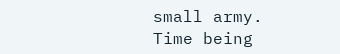small army. Time being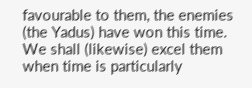favourable to them, the enemies (the Yadus) have won this time. We shall (likewise) excel them when time is particularly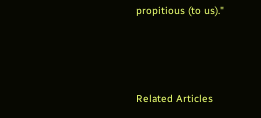propitious (to us)."



Related Articles